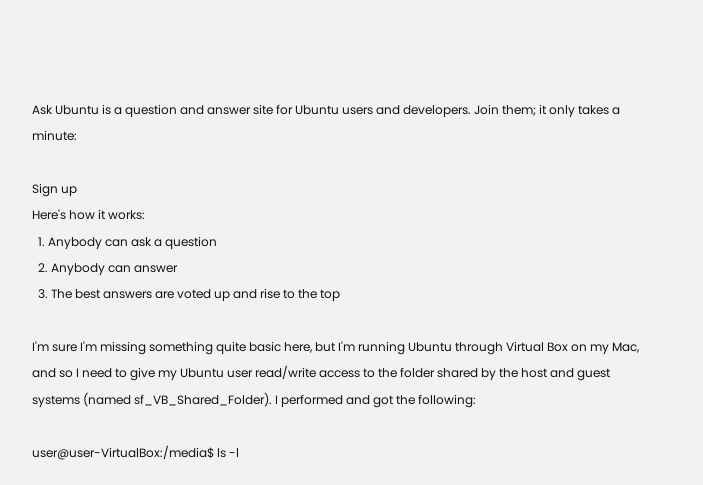Ask Ubuntu is a question and answer site for Ubuntu users and developers. Join them; it only takes a minute:

Sign up
Here's how it works:
  1. Anybody can ask a question
  2. Anybody can answer
  3. The best answers are voted up and rise to the top

I'm sure I'm missing something quite basic here, but I'm running Ubuntu through Virtual Box on my Mac, and so I need to give my Ubuntu user read/write access to the folder shared by the host and guest systems (named sf_VB_Shared_Folder). I performed and got the following:

user@user-VirtualBox:/media$ ls -l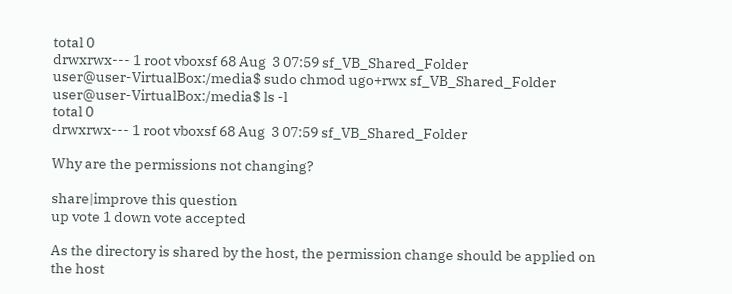total 0
drwxrwx--- 1 root vboxsf 68 Aug  3 07:59 sf_VB_Shared_Folder
user@user-VirtualBox:/media$ sudo chmod ugo+rwx sf_VB_Shared_Folder
user@user-VirtualBox:/media$ ls -l
total 0
drwxrwx--- 1 root vboxsf 68 Aug  3 07:59 sf_VB_Shared_Folder

Why are the permissions not changing?

share|improve this question
up vote 1 down vote accepted

As the directory is shared by the host, the permission change should be applied on the host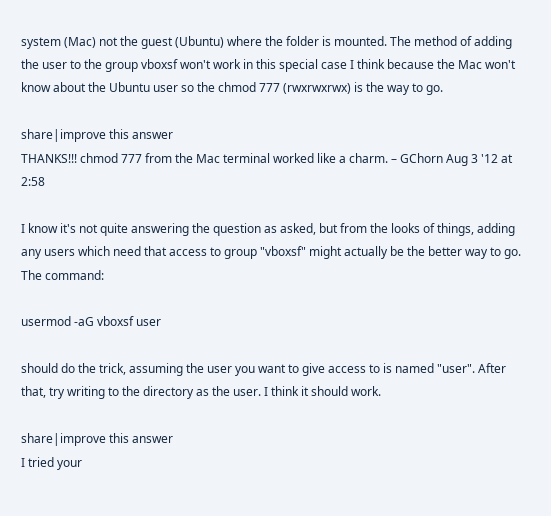system (Mac) not the guest (Ubuntu) where the folder is mounted. The method of adding the user to the group vboxsf won't work in this special case I think because the Mac won't know about the Ubuntu user so the chmod 777 (rwxrwxrwx) is the way to go.

share|improve this answer
THANKS!!! chmod 777 from the Mac terminal worked like a charm. – GChorn Aug 3 '12 at 2:58

I know it's not quite answering the question as asked, but from the looks of things, adding any users which need that access to group "vboxsf" might actually be the better way to go. The command:

usermod -aG vboxsf user

should do the trick, assuming the user you want to give access to is named "user". After that, try writing to the directory as the user. I think it should work.

share|improve this answer
I tried your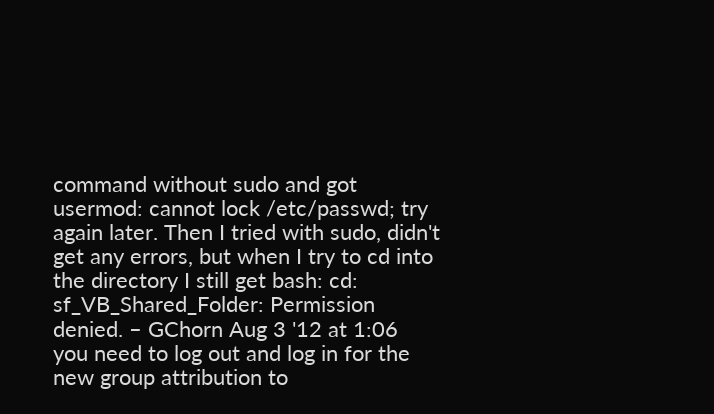command without sudo and got usermod: cannot lock /etc/passwd; try again later. Then I tried with sudo, didn't get any errors, but when I try to cd into the directory I still get bash: cd: sf_VB_Shared_Folder: Permission denied. – GChorn Aug 3 '12 at 1:06
you need to log out and log in for the new group attribution to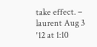take effect. – laurent Aug 3 '12 at 1:10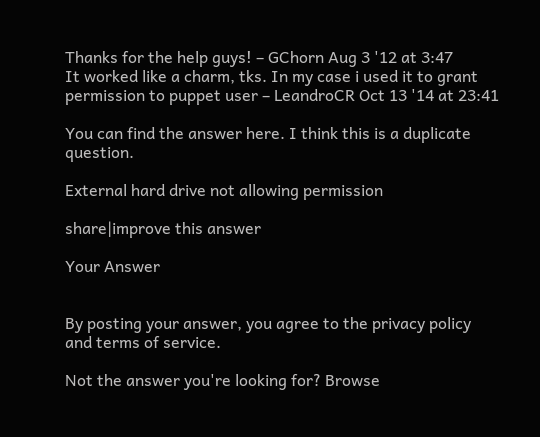Thanks for the help guys! – GChorn Aug 3 '12 at 3:47
It worked like a charm, tks. In my case i used it to grant permission to puppet user – LeandroCR Oct 13 '14 at 23:41

You can find the answer here. I think this is a duplicate question.

External hard drive not allowing permission

share|improve this answer

Your Answer


By posting your answer, you agree to the privacy policy and terms of service.

Not the answer you're looking for? Browse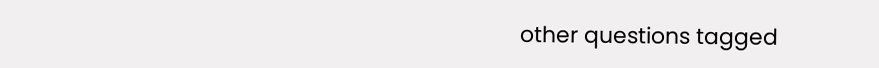other questions tagged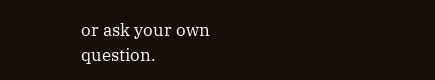or ask your own question.